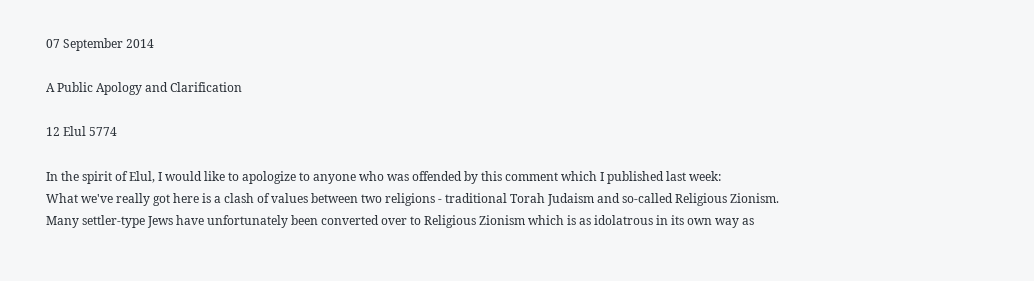07 September 2014

A Public Apology and Clarification

12 Elul 5774

In the spirit of Elul, I would like to apologize to anyone who was offended by this comment which I published last week:
What we've really got here is a clash of values between two religions - traditional Torah Judaism and so-called Religious Zionism. Many settler-type Jews have unfortunately been converted over to Religious Zionism which is as idolatrous in its own way as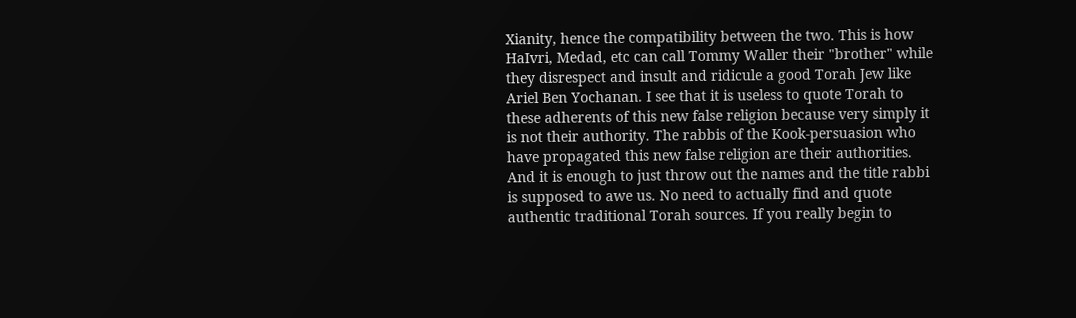Xianity, hence the compatibility between the two. This is how HaIvri, Medad, etc can call Tommy Waller their "brother" while they disrespect and insult and ridicule a good Torah Jew like Ariel Ben Yochanan. I see that it is useless to quote Torah to these adherents of this new false religion because very simply it is not their authority. The rabbis of the Kook-persuasion who have propagated this new false religion are their authorities. And it is enough to just throw out the names and the title rabbi is supposed to awe us. No need to actually find and quote authentic traditional Torah sources. If you really begin to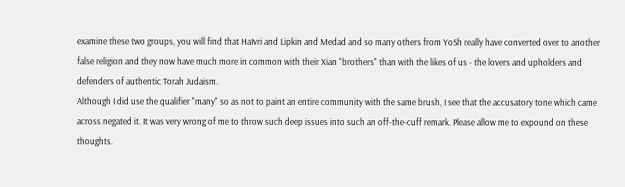examine these two groups, you will find that HaIvri and Lipkin and Medad and so many others from YoSh really have converted over to another false religion and they now have much more in common with their Xian "brothers" than with the likes of us - the lovers and upholders and defenders of authentic Torah Judaism.
Although I did use the qualifier "many" so as not to paint an entire community with the same brush, I see that the accusatory tone which came across negated it. It was very wrong of me to throw such deep issues into such an off-the-cuff remark. Please allow me to expound on these thoughts.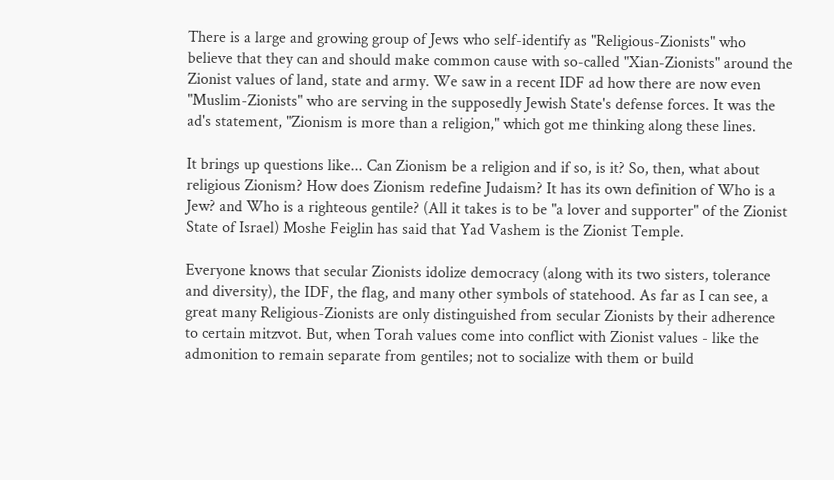There is a large and growing group of Jews who self-identify as "Religious-Zionists" who believe that they can and should make common cause with so-called "Xian-Zionists" around the Zionist values of land, state and army. We saw in a recent IDF ad how there are now even "Muslim-Zionists" who are serving in the supposedly Jewish State's defense forces. It was the ad's statement, "Zionism is more than a religion," which got me thinking along these lines.

It brings up questions like... Can Zionism be a religion and if so, is it? So, then, what about religious Zionism? How does Zionism redefine Judaism? It has its own definition of Who is a Jew? and Who is a righteous gentile? (All it takes is to be "a lover and supporter" of the Zionist State of Israel) Moshe Feiglin has said that Yad Vashem is the Zionist Temple.

Everyone knows that secular Zionists idolize democracy (along with its two sisters, tolerance and diversity), the IDF, the flag, and many other symbols of statehood. As far as I can see, a great many Religious-Zionists are only distinguished from secular Zionists by their adherence to certain mitzvot. But, when Torah values come into conflict with Zionist values - like the admonition to remain separate from gentiles; not to socialize with them or build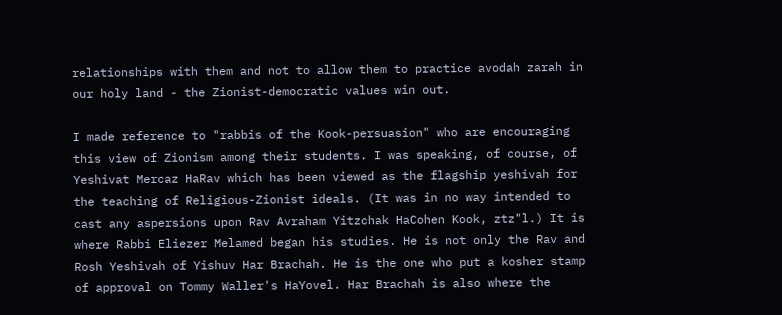relationships with them and not to allow them to practice avodah zarah in our holy land - the Zionist-democratic values win out.

I made reference to "rabbis of the Kook-persuasion" who are encouraging this view of Zionism among their students. I was speaking, of course, of Yeshivat Mercaz HaRav which has been viewed as the flagship yeshivah for the teaching of Religious-Zionist ideals. (It was in no way intended to cast any aspersions upon Rav Avraham Yitzchak HaCohen Kook, ztz"l.) It is where Rabbi Eliezer Melamed began his studies. He is not only the Rav and Rosh Yeshivah of Yishuv Har Brachah. He is the one who put a kosher stamp of approval on Tommy Waller's HaYovel. Har Brachah is also where the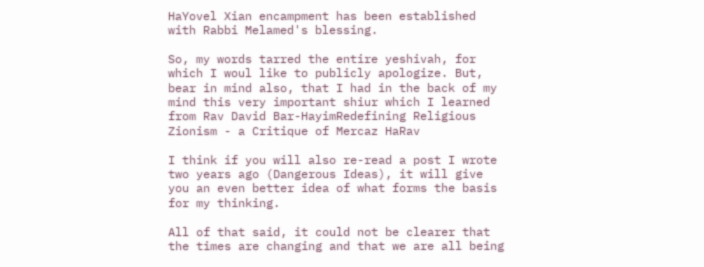HaYovel Xian encampment has been established with Rabbi Melamed's blessing.

So, my words tarred the entire yeshivah, for which I woul like to publicly apologize. But, bear in mind also, that I had in the back of my mind this very important shiur which I learned from Rav David Bar-HayimRedefining Religious Zionism - a Critique of Mercaz HaRav

I think if you will also re-read a post I wrote two years ago (Dangerous Ideas), it will give you an even better idea of what forms the basis for my thinking.

All of that said, it could not be clearer that the times are changing and that we are all being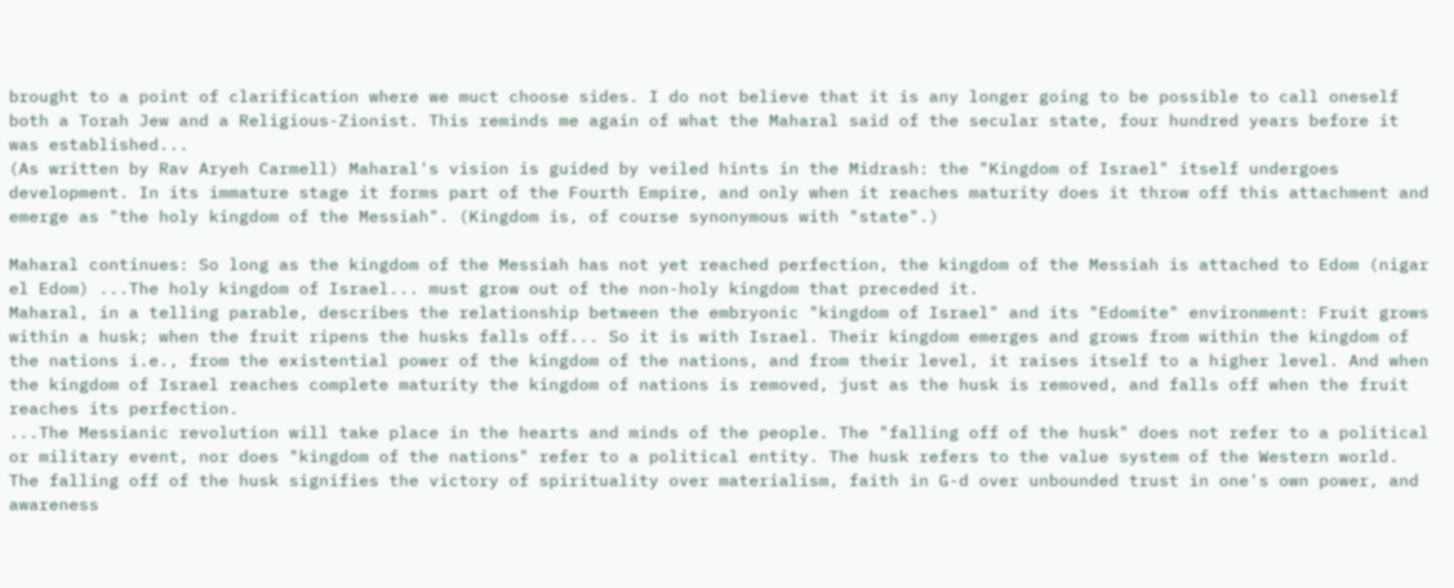brought to a point of clarification where we muct choose sides. I do not believe that it is any longer going to be possible to call oneself both a Torah Jew and a Religious-Zionist. This reminds me again of what the Maharal said of the secular state, four hundred years before it was established...
(As written by Rav Aryeh Carmell) Maharal's vision is guided by veiled hints in the Midrash: the "Kingdom of Israel" itself undergoes development. In its immature stage it forms part of the Fourth Empire, and only when it reaches maturity does it throw off this attachment and emerge as "the holy kingdom of the Messiah". (Kingdom is, of course synonymous with "state".)

Maharal continues: So long as the kingdom of the Messiah has not yet reached perfection, the kingdom of the Messiah is attached to Edom (nigar el Edom) ...The holy kingdom of Israel... must grow out of the non-holy kingdom that preceded it.
Maharal, in a telling parable, describes the relationship between the embryonic "kingdom of Israel" and its "Edomite" environment: Fruit grows within a husk; when the fruit ripens the husks falls off... So it is with Israel. Their kingdom emerges and grows from within the kingdom of the nations i.e., from the existential power of the kingdom of the nations, and from their level, it raises itself to a higher level. And when the kingdom of Israel reaches complete maturity the kingdom of nations is removed, just as the husk is removed, and falls off when the fruit reaches its perfection.
...The Messianic revolution will take place in the hearts and minds of the people. The "falling off of the husk" does not refer to a political or military event, nor does "kingdom of the nations" refer to a political entity. The husk refers to the value system of the Western world. The falling off of the husk signifies the victory of spirituality over materialism, faith in G-d over unbounded trust in one's own power, and awareness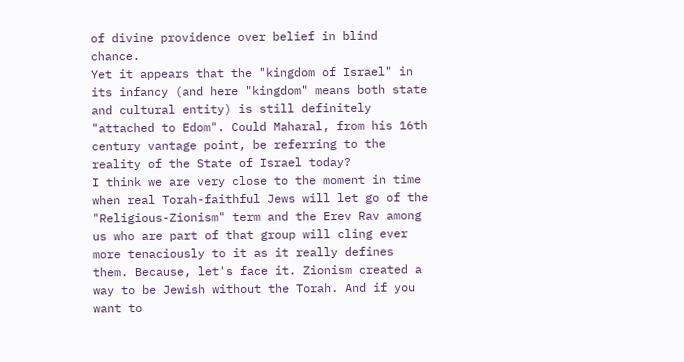of divine providence over belief in blind chance.
Yet it appears that the "kingdom of Israel" in its infancy (and here "kingdom" means both state and cultural entity) is still definitely "attached to Edom". Could Maharal, from his 16th century vantage point, be referring to the reality of the State of Israel today?
I think we are very close to the moment in time when real Torah-faithful Jews will let go of the "Religious-Zionism" term and the Erev Rav among us who are part of that group will cling ever more tenaciously to it as it really defines them. Because, let's face it. Zionism created a way to be Jewish without the Torah. And if you want to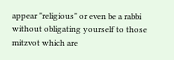appear "religious" or even be a rabbi without obligating yourself to those mitzvot which are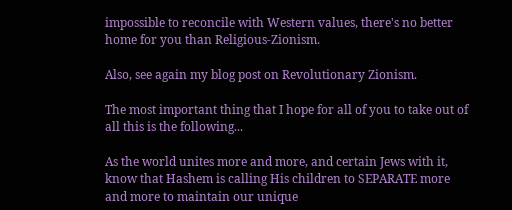impossible to reconcile with Western values, there's no better home for you than Religious-Zionism.

Also, see again my blog post on Revolutionary Zionism.

The most important thing that I hope for all of you to take out of all this is the following...

As the world unites more and more, and certain Jews with it, know that Hashem is calling His children to SEPARATE more and more to maintain our unique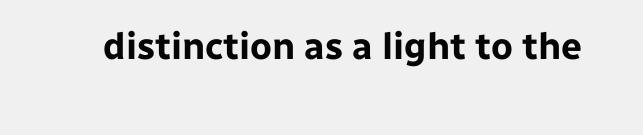distinction as a light to the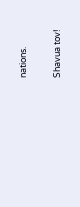nations.

Shavua tov!